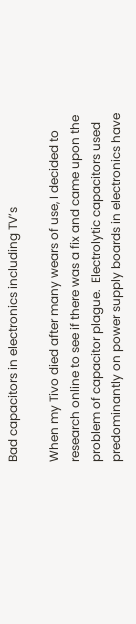Bad capacitors in electronics including TV’s

When my Tivo died after many wears of use, I decided to research online to see if there was a fix and came upon the problem of capacitor plague.  Electrolytic capacitors used predominantly on power supply boards in electronics have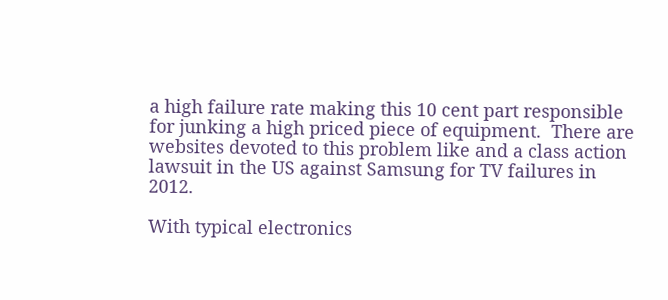a high failure rate making this 10 cent part responsible for junking a high priced piece of equipment.  There are websites devoted to this problem like and a class action lawsuit in the US against Samsung for TV failures in 2012.

With typical electronics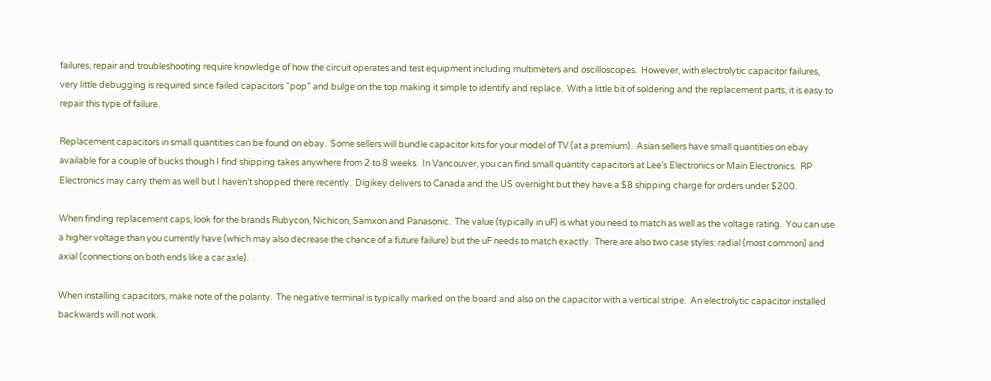failures, repair and troubleshooting require knowledge of how the circuit operates and test equipment including multimeters and oscilloscopes.  However, with electrolytic capacitor failures, very little debugging is required since failed capacitors “pop” and bulge on the top making it simple to identify and replace.  With a little bit of soldering and the replacement parts, it is easy to repair this type of failure.

Replacement capacitors in small quantities can be found on ebay.  Some sellers will bundle capacitor kits for your model of TV (at a premium).  Asian sellers have small quantities on ebay available for a couple of bucks though I find shipping takes anywhere from 2 to 8 weeks.  In Vancouver, you can find small quantity capacitors at Lee’s Electronics or Main Electronics.  RP Electronics may carry them as well but I haven’t shopped there recently.  Digikey delivers to Canada and the US overnight but they have a $8 shipping charge for orders under $200.

When finding replacement caps, look for the brands Rubycon, Nichicon, Samxon and Panasonic.  The value (typically in uF) is what you need to match as well as the voltage rating.  You can use a higher voltage than you currently have (which may also decrease the chance of a future failure) but the uF needs to match exactly.  There are also two case styles: radial (most common) and axial (connections on both ends like a car axle).

When installing capacitors, make note of the polarity.  The negative terminal is typically marked on the board and also on the capacitor with a vertical stripe.  An electrolytic capacitor installed backwards will not work.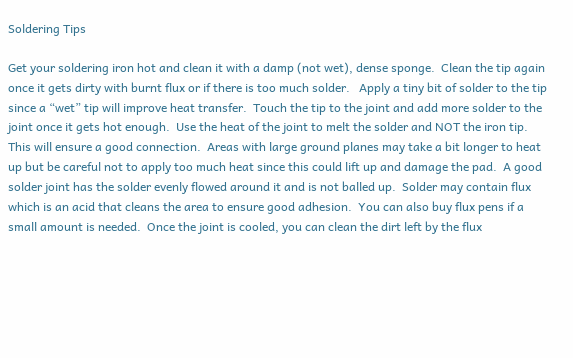Soldering Tips

Get your soldering iron hot and clean it with a damp (not wet), dense sponge.  Clean the tip again once it gets dirty with burnt flux or if there is too much solder.   Apply a tiny bit of solder to the tip since a “wet” tip will improve heat transfer.  Touch the tip to the joint and add more solder to the joint once it gets hot enough.  Use the heat of the joint to melt the solder and NOT the iron tip.  This will ensure a good connection.  Areas with large ground planes may take a bit longer to heat up but be careful not to apply too much heat since this could lift up and damage the pad.  A good solder joint has the solder evenly flowed around it and is not balled up.  Solder may contain flux which is an acid that cleans the area to ensure good adhesion.  You can also buy flux pens if a small amount is needed.  Once the joint is cooled, you can clean the dirt left by the flux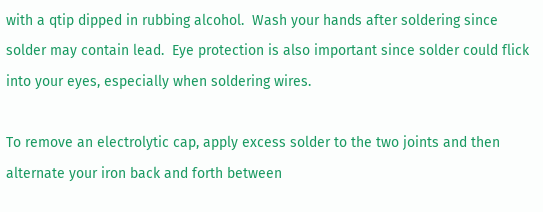with a qtip dipped in rubbing alcohol.  Wash your hands after soldering since solder may contain lead.  Eye protection is also important since solder could flick into your eyes, especially when soldering wires.

To remove an electrolytic cap, apply excess solder to the two joints and then alternate your iron back and forth between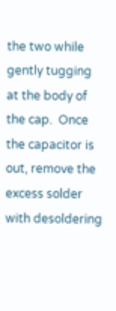the two while gently tugging at the body of the cap.  Once the capacitor is out, remove the excess solder with desoldering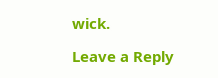wick.

Leave a Reply